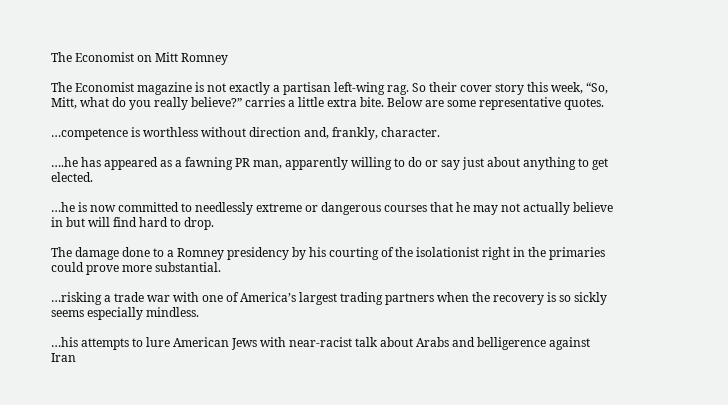The Economist on Mitt Romney

The Economist magazine is not exactly a partisan left-wing rag. So their cover story this week, “So, Mitt, what do you really believe?” carries a little extra bite. Below are some representative quotes.

…competence is worthless without direction and, frankly, character.

….he has appeared as a fawning PR man, apparently willing to do or say just about anything to get elected.

…he is now committed to needlessly extreme or dangerous courses that he may not actually believe in but will find hard to drop.

The damage done to a Romney presidency by his courting of the isolationist right in the primaries could prove more substantial.

…risking a trade war with one of America’s largest trading partners when the recovery is so sickly seems especially mindless.

…his attempts to lure American Jews with near-racist talk about Arabs and belligerence against Iran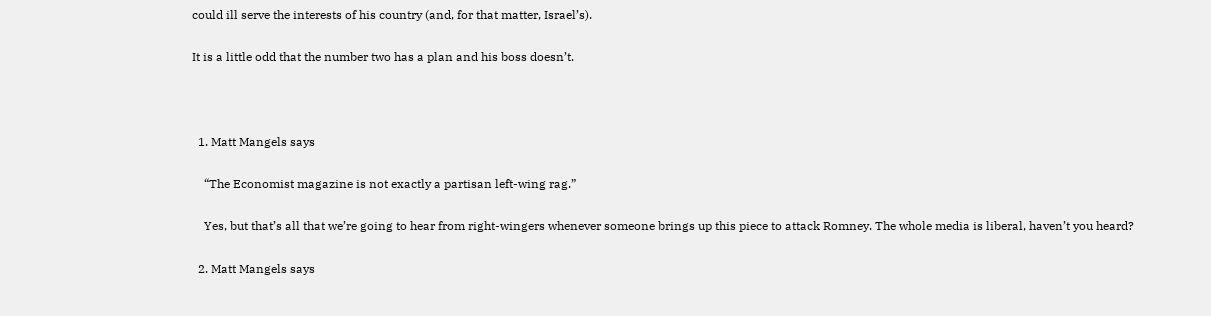could ill serve the interests of his country (and, for that matter, Israel’s).

It is a little odd that the number two has a plan and his boss doesn’t.



  1. Matt Mangels says

    “The Economist magazine is not exactly a partisan left-wing rag.”

    Yes, but that’s all that we’re going to hear from right-wingers whenever someone brings up this piece to attack Romney. The whole media is liberal, haven’t you heard?

  2. Matt Mangels says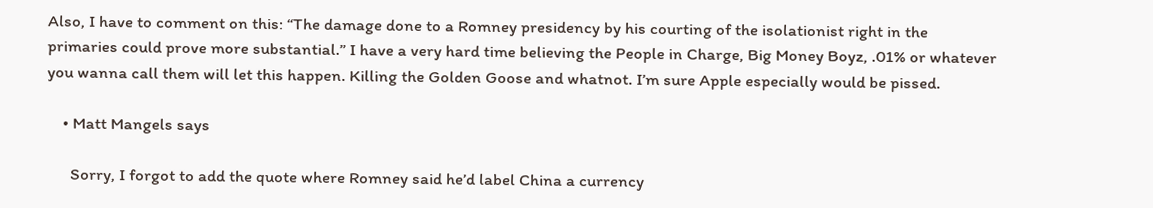Also, I have to comment on this: “The damage done to a Romney presidency by his courting of the isolationist right in the primaries could prove more substantial.” I have a very hard time believing the People in Charge, Big Money Boyz, .01% or whatever you wanna call them will let this happen. Killing the Golden Goose and whatnot. I’m sure Apple especially would be pissed.

    • Matt Mangels says

      Sorry, I forgot to add the quote where Romney said he’d label China a currency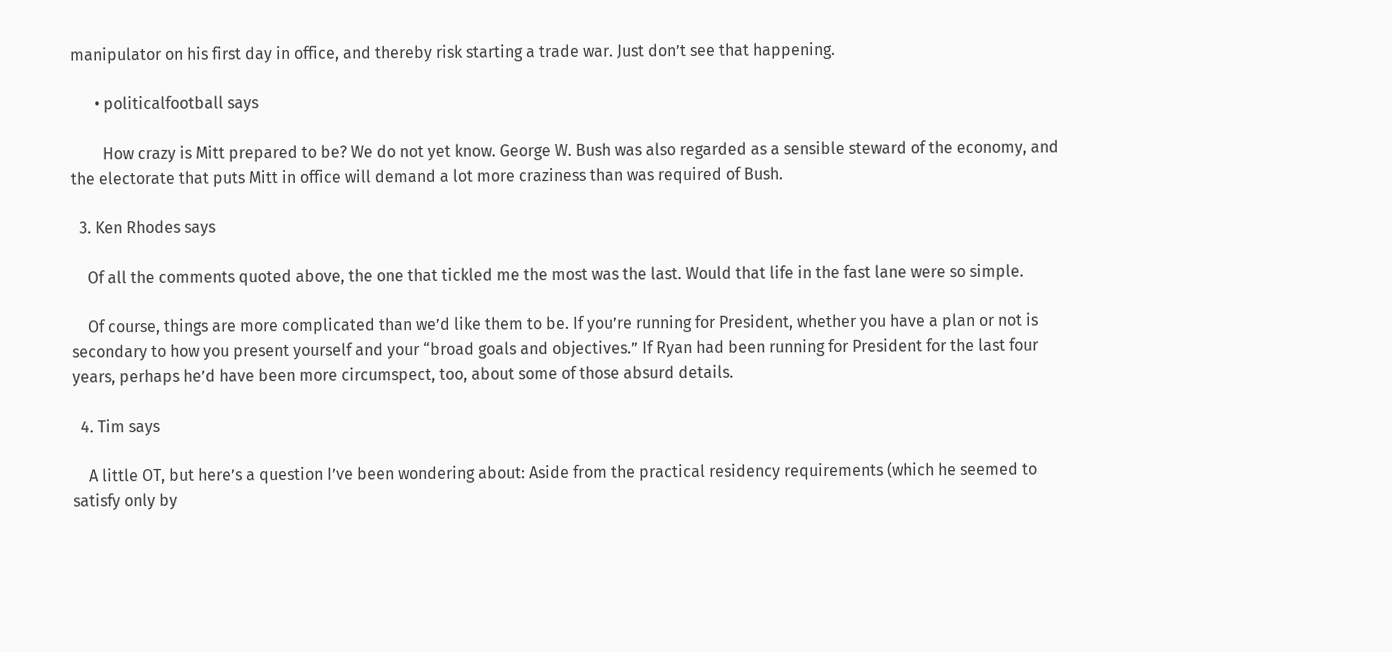manipulator on his first day in office, and thereby risk starting a trade war. Just don’t see that happening.

      • politicalfootball says

        How crazy is Mitt prepared to be? We do not yet know. George W. Bush was also regarded as a sensible steward of the economy, and the electorate that puts Mitt in office will demand a lot more craziness than was required of Bush.

  3. Ken Rhodes says

    Of all the comments quoted above, the one that tickled me the most was the last. Would that life in the fast lane were so simple.

    Of course, things are more complicated than we’d like them to be. If you’re running for President, whether you have a plan or not is secondary to how you present yourself and your “broad goals and objectives.” If Ryan had been running for President for the last four years, perhaps he’d have been more circumspect, too, about some of those absurd details.

  4. Tim says

    A little OT, but here’s a question I’ve been wondering about: Aside from the practical residency requirements (which he seemed to satisfy only by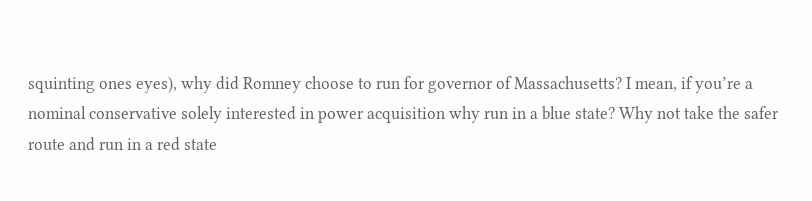squinting ones eyes), why did Romney choose to run for governor of Massachusetts? I mean, if you’re a nominal conservative solely interested in power acquisition why run in a blue state? Why not take the safer route and run in a red state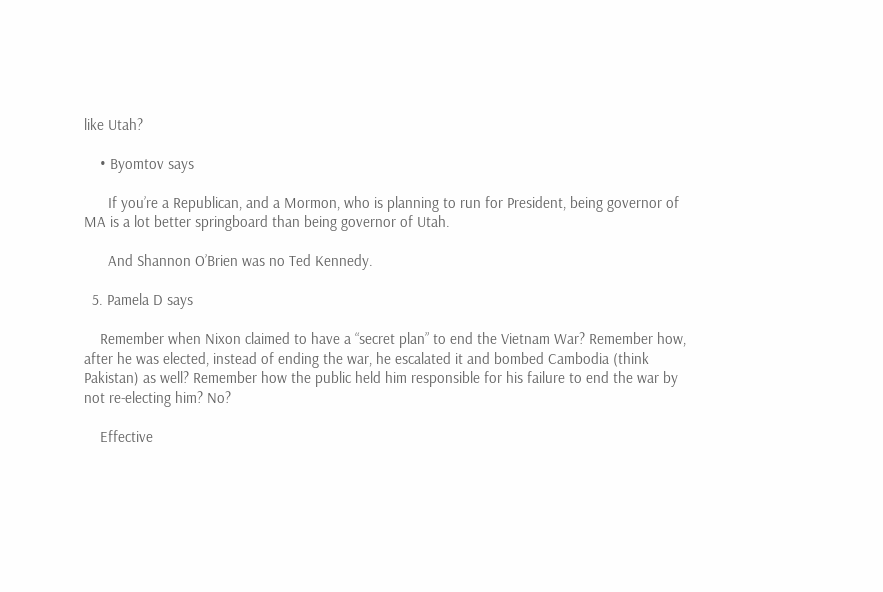like Utah?

    • Byomtov says

      If you’re a Republican, and a Mormon, who is planning to run for President, being governor of MA is a lot better springboard than being governor of Utah.

      And Shannon O’Brien was no Ted Kennedy.

  5. Pamela D says

    Remember when Nixon claimed to have a “secret plan” to end the Vietnam War? Remember how, after he was elected, instead of ending the war, he escalated it and bombed Cambodia (think Pakistan) as well? Remember how the public held him responsible for his failure to end the war by not re-electing him? No?

    Effective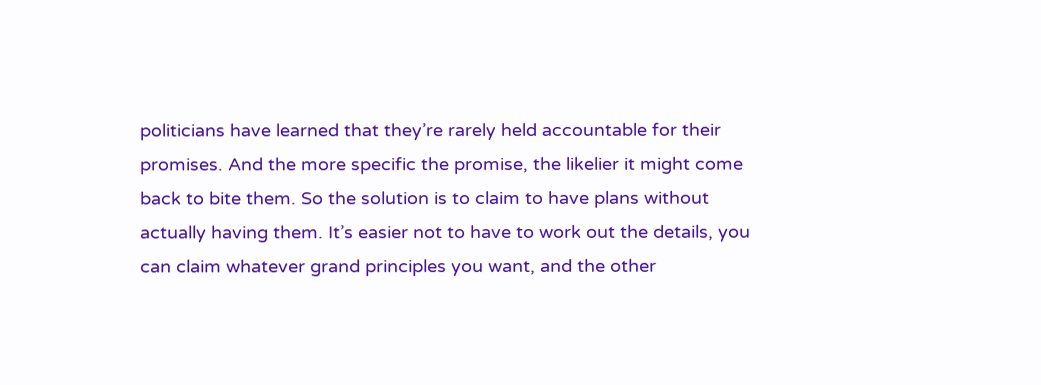politicians have learned that they’re rarely held accountable for their promises. And the more specific the promise, the likelier it might come back to bite them. So the solution is to claim to have plans without actually having them. It’s easier not to have to work out the details, you can claim whatever grand principles you want, and the other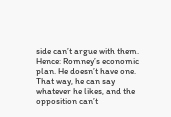side can’t argue with them. Hence: Romney’s economic plan. He doesn’t have one. That way, he can say whatever he likes, and the opposition can’t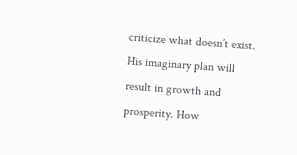criticize what doesn’t exist. His imaginary plan will result in growth and prosperity. How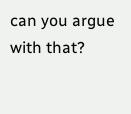can you argue with that?